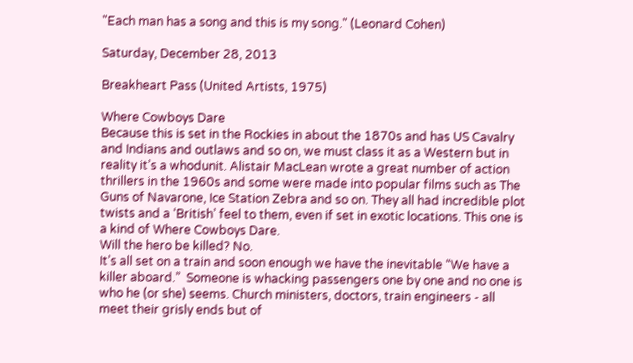"Each man has a song and this is my song." (Leonard Cohen)

Saturday, December 28, 2013

Breakheart Pass (United Artists, 1975)

Where Cowboys Dare
Because this is set in the Rockies in about the 1870s and has US Cavalry and Indians and outlaws and so on, we must class it as a Western but in reality it’s a whodunit. Alistair MacLean wrote a great number of action thrillers in the 1960s and some were made into popular films such as The Guns of Navarone, Ice Station Zebra and so on. They all had incredible plot twists and a ‘British’ feel to them, even if set in exotic locations. This one is a kind of Where Cowboys Dare.
Will the hero be killed? No.
It’s all set on a train and soon enough we have the inevitable “We have a killer aboard.”  Someone is whacking passengers one by one and no one is who he (or she) seems. Church ministers, doctors, train engineers - all meet their grisly ends but of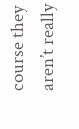course they aren’t really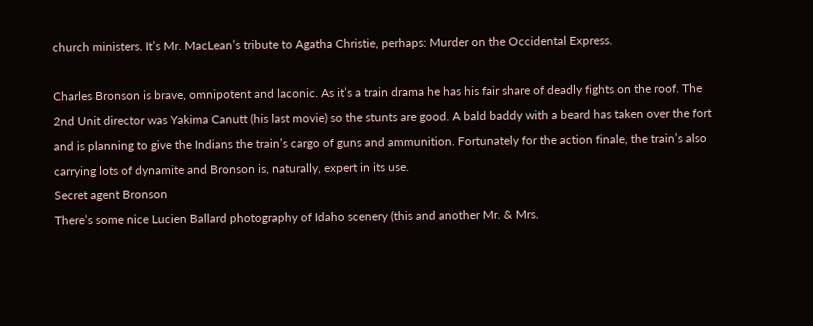church ministers. It’s Mr. MacLean’s tribute to Agatha Christie, perhaps: Murder on the Occidental Express.

Charles Bronson is brave, omnipotent and laconic. As it’s a train drama he has his fair share of deadly fights on the roof. The 2nd Unit director was Yakima Canutt (his last movie) so the stunts are good. A bald baddy with a beard has taken over the fort and is planning to give the Indians the train’s cargo of guns and ammunition. Fortunately for the action finale, the train’s also carrying lots of dynamite and Bronson is, naturally, expert in its use.
Secret agent Bronson
There’s some nice Lucien Ballard photography of Idaho scenery (this and another Mr. & Mrs.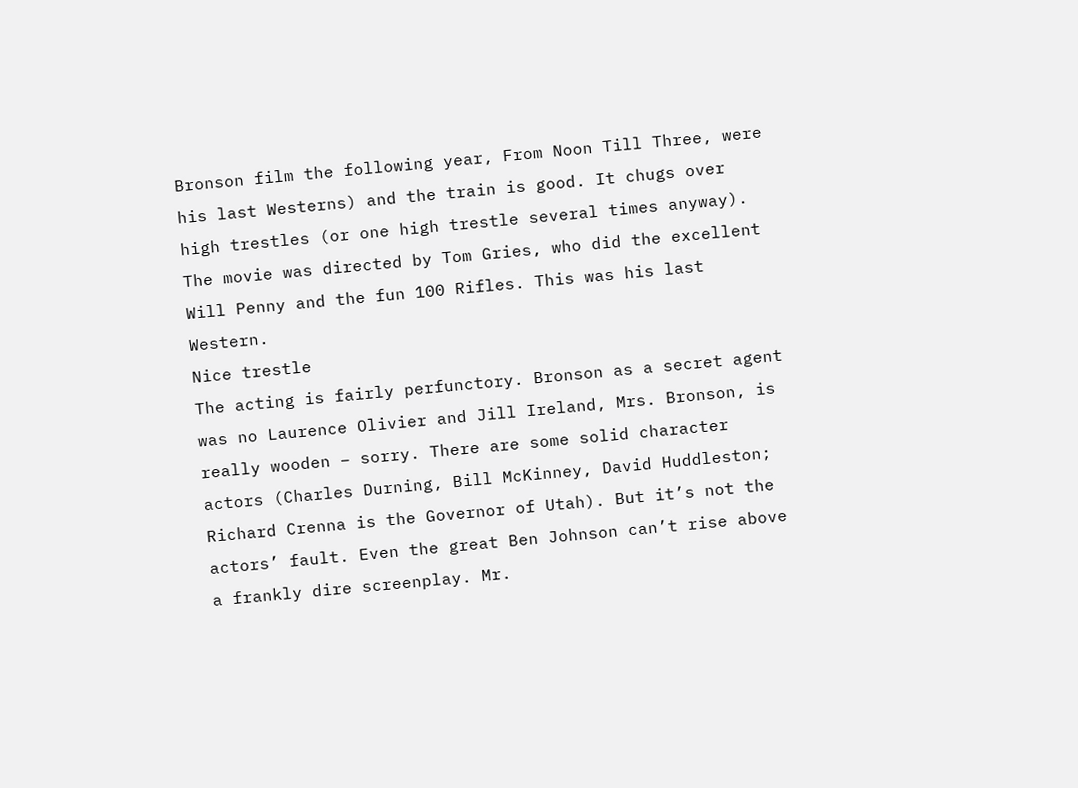Bronson film the following year, From Noon Till Three, were his last Westerns) and the train is good. It chugs over high trestles (or one high trestle several times anyway). The movie was directed by Tom Gries, who did the excellent Will Penny and the fun 100 Rifles. This was his last Western.
Nice trestle
The acting is fairly perfunctory. Bronson as a secret agent was no Laurence Olivier and Jill Ireland, Mrs. Bronson, is really wooden – sorry. There are some solid character actors (Charles Durning, Bill McKinney, David Huddleston; Richard Crenna is the Governor of Utah). But it’s not the actors’ fault. Even the great Ben Johnson can’t rise above a frankly dire screenplay. Mr.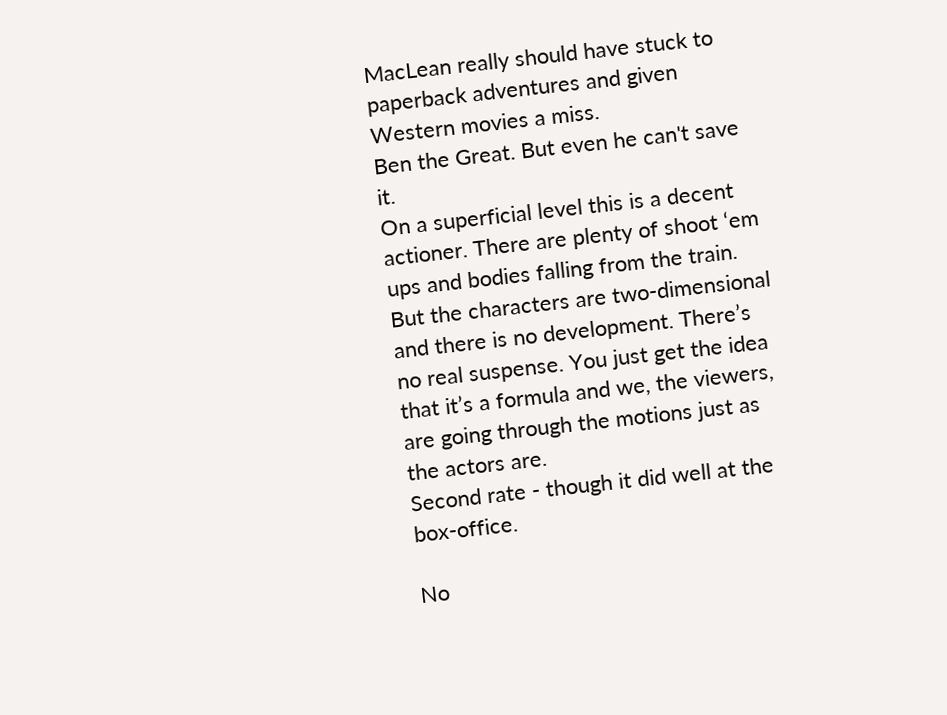MacLean really should have stuck to paperback adventures and given Western movies a miss.
Ben the Great. But even he can't save it.
On a superficial level this is a decent actioner. There are plenty of shoot ‘em ups and bodies falling from the train. But the characters are two-dimensional and there is no development. There’s no real suspense. You just get the idea that it’s a formula and we, the viewers, are going through the motions just as the actors are.
Second rate - though it did well at the box-office.

No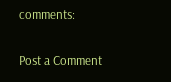comments:

Post a Comment